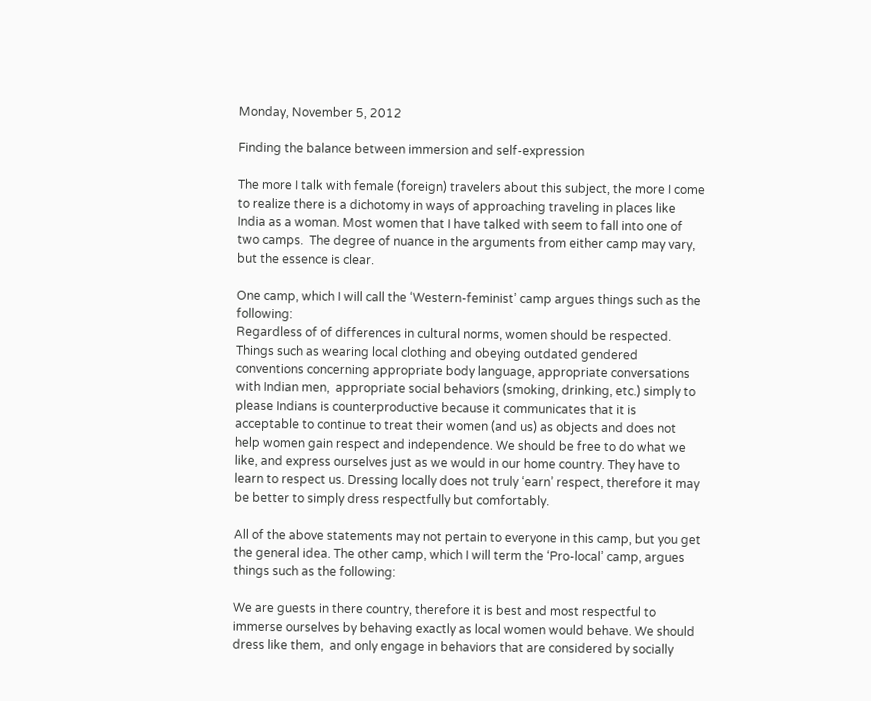Monday, November 5, 2012

Finding the balance between immersion and self-expression

The more I talk with female (foreign) travelers about this subject, the more I come to realize there is a dichotomy in ways of approaching traveling in places like India as a woman. Most women that I have talked with seem to fall into one of two camps.  The degree of nuance in the arguments from either camp may vary, but the essence is clear.

One camp, which I will call the ‘Western-feminist’ camp argues things such as the following:
Regardless of of differences in cultural norms, women should be respected. Things such as wearing local clothing and obeying outdated gendered conventions concerning appropriate body language, appropriate conversations with Indian men,  appropriate social behaviors (smoking, drinking, etc.) simply to please Indians is counterproductive because it communicates that it is acceptable to continue to treat their women (and us) as objects and does not help women gain respect and independence. We should be free to do what we like, and express ourselves just as we would in our home country. They have to learn to respect us. Dressing locally does not truly ‘earn’ respect, therefore it may be better to simply dress respectfully but comfortably.

All of the above statements may not pertain to everyone in this camp, but you get the general idea. The other camp, which I will term the ‘Pro-local’ camp, argues things such as the following:

We are guests in there country, therefore it is best and most respectful to immerse ourselves by behaving exactly as local women would behave. We should dress like them,  and only engage in behaviors that are considered by socially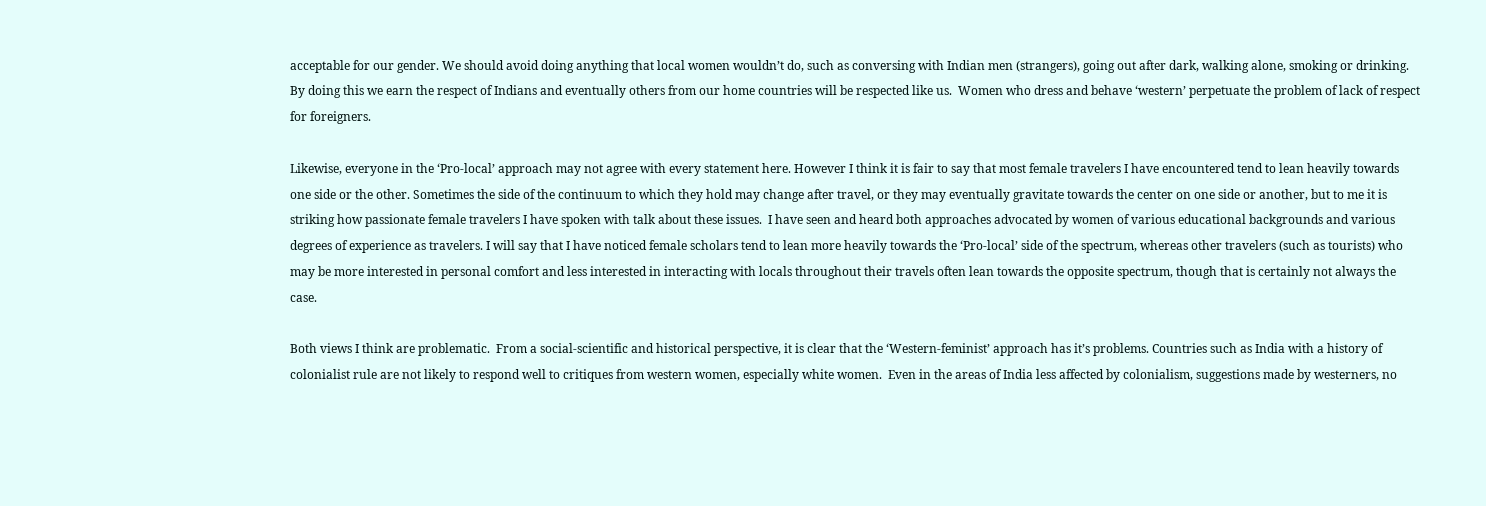acceptable for our gender. We should avoid doing anything that local women wouldn’t do, such as conversing with Indian men (strangers), going out after dark, walking alone, smoking or drinking. By doing this we earn the respect of Indians and eventually others from our home countries will be respected like us.  Women who dress and behave ‘western’ perpetuate the problem of lack of respect for foreigners.

Likewise, everyone in the ‘Pro-local’ approach may not agree with every statement here. However I think it is fair to say that most female travelers I have encountered tend to lean heavily towards one side or the other. Sometimes the side of the continuum to which they hold may change after travel, or they may eventually gravitate towards the center on one side or another, but to me it is striking how passionate female travelers I have spoken with talk about these issues.  I have seen and heard both approaches advocated by women of various educational backgrounds and various degrees of experience as travelers. I will say that I have noticed female scholars tend to lean more heavily towards the ‘Pro-local’ side of the spectrum, whereas other travelers (such as tourists) who may be more interested in personal comfort and less interested in interacting with locals throughout their travels often lean towards the opposite spectrum, though that is certainly not always the case.

Both views I think are problematic.  From a social-scientific and historical perspective, it is clear that the ‘Western-feminist’ approach has it’s problems. Countries such as India with a history of colonialist rule are not likely to respond well to critiques from western women, especially white women.  Even in the areas of India less affected by colonialism, suggestions made by westerners, no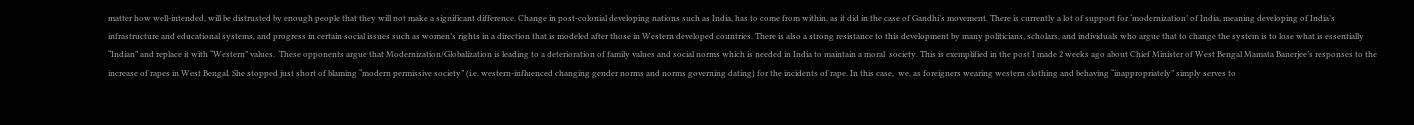matter how well-intended, will be distrusted by enough people that they will not make a significant difference. Change in post-colonial developing nations such as India, has to come from within, as it did in the case of Gandhi’s movement. There is currently a lot of support for ‘modernization’ of India, meaning developing of India’s infrastructure and educational systems, and progress in certain social issues such as women’s rights in a direction that is modeled after those in Western developed countries. There is also a strong resistance to this development by many politicians, scholars, and individuals who argue that to change the system is to lose what is essentially “Indian” and replace it with “Western” values.  These opponents argue that Modernization/Globalization is leading to a deterioration of family values and social norms which is needed in India to maintain a moral  society. This is exemplified in the post I made 2 weeks ago about Chief Minister of West Bengal Mamata Banerjee’s responses to the increase of rapes in West Bengal. She stopped just short of blaming “modern permissive society” (i.e. western-influenced changing gender norms and norms governing dating) for the incidents of rape. In this case,  we, as foreigners wearing western clothing and behaving “inappropriately” simply serves to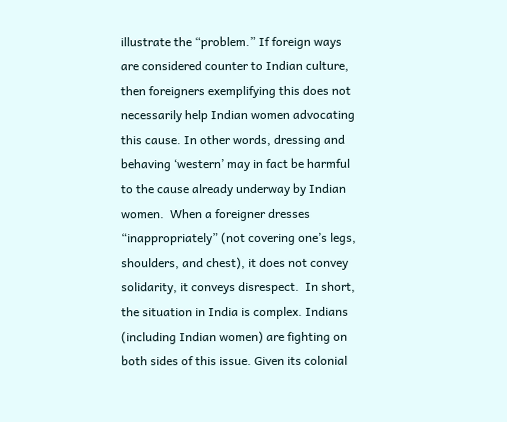illustrate the “problem.” If foreign ways are considered counter to Indian culture, then foreigners exemplifying this does not necessarily help Indian women advocating this cause. In other words, dressing and behaving ‘western’ may in fact be harmful to the cause already underway by Indian women.  When a foreigner dresses “inappropriately” (not covering one’s legs, shoulders, and chest), it does not convey solidarity, it conveys disrespect.  In short, the situation in India is complex. Indians (including Indian women) are fighting on both sides of this issue. Given its colonial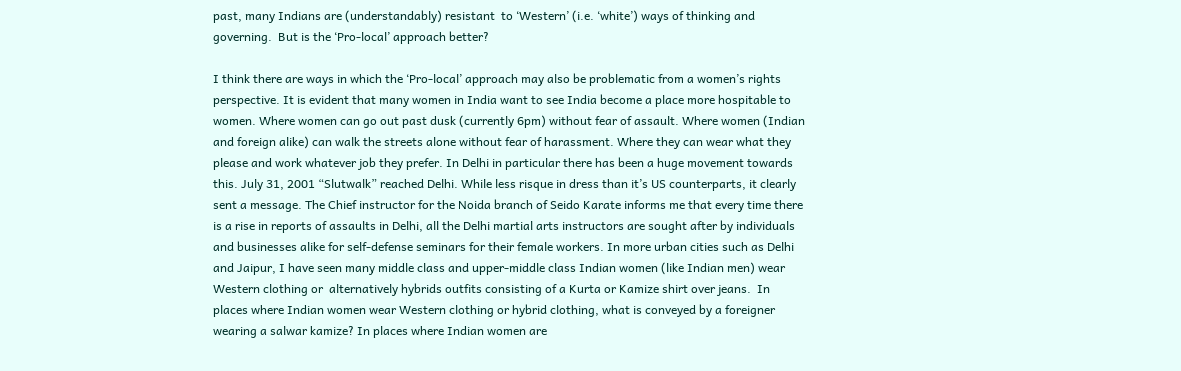past, many Indians are (understandably) resistant  to ‘Western’ (i.e. ‘white’) ways of thinking and governing.  But is the ‘Pro-local’ approach better?

I think there are ways in which the ‘Pro-local’ approach may also be problematic from a women’s rights perspective. It is evident that many women in India want to see India become a place more hospitable to women. Where women can go out past dusk (currently 6pm) without fear of assault. Where women (Indian and foreign alike) can walk the streets alone without fear of harassment. Where they can wear what they please and work whatever job they prefer. In Delhi in particular there has been a huge movement towards this. July 31, 2001 “Slutwalk” reached Delhi. While less risque in dress than it’s US counterparts, it clearly sent a message. The Chief instructor for the Noida branch of Seido Karate informs me that every time there is a rise in reports of assaults in Delhi, all the Delhi martial arts instructors are sought after by individuals and businesses alike for self-defense seminars for their female workers. In more urban cities such as Delhi and Jaipur, I have seen many middle class and upper-middle class Indian women (like Indian men) wear Western clothing or  alternatively hybrids outfits consisting of a Kurta or Kamize shirt over jeans.  In places where Indian women wear Western clothing or hybrid clothing, what is conveyed by a foreigner wearing a salwar kamize? In places where Indian women are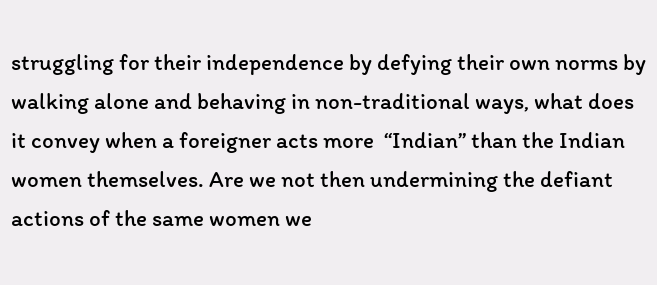struggling for their independence by defying their own norms by walking alone and behaving in non-traditional ways, what does it convey when a foreigner acts more  “Indian” than the Indian women themselves. Are we not then undermining the defiant actions of the same women we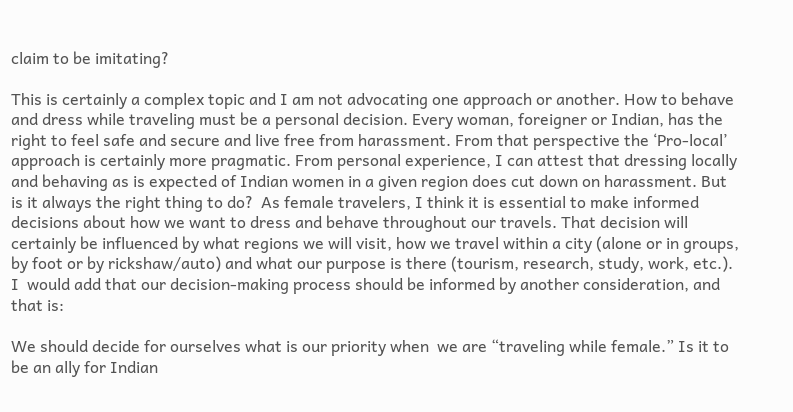claim to be imitating?

This is certainly a complex topic and I am not advocating one approach or another. How to behave and dress while traveling must be a personal decision. Every woman, foreigner or Indian, has the right to feel safe and secure and live free from harassment. From that perspective the ‘Pro-local’ approach is certainly more pragmatic. From personal experience, I can attest that dressing locally and behaving as is expected of Indian women in a given region does cut down on harassment. But is it always the right thing to do?  As female travelers, I think it is essential to make informed decisions about how we want to dress and behave throughout our travels. That decision will certainly be influenced by what regions we will visit, how we travel within a city (alone or in groups, by foot or by rickshaw/auto) and what our purpose is there (tourism, research, study, work, etc.). I  would add that our decision-making process should be informed by another consideration, and that is:

We should decide for ourselves what is our priority when  we are “traveling while female.” Is it to be an ally for Indian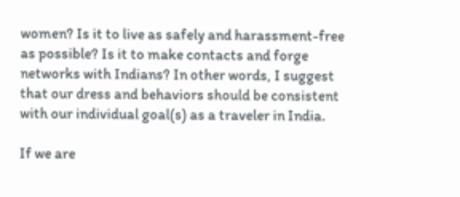women? Is it to live as safely and harassment-free as possible? Is it to make contacts and forge networks with Indians? In other words, I suggest that our dress and behaviors should be consistent with our individual goal(s) as a traveler in India.

If we are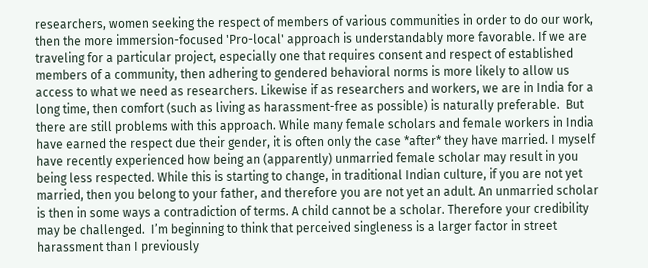researchers, women seeking the respect of members of various communities in order to do our work, then the more immersion-focused 'Pro-local' approach is understandably more favorable. If we are traveling for a particular project, especially one that requires consent and respect of established members of a community, then adhering to gendered behavioral norms is more likely to allow us access to what we need as researchers. Likewise if as researchers and workers, we are in India for a long time, then comfort (such as living as harassment-free as possible) is naturally preferable.  But there are still problems with this approach. While many female scholars and female workers in India have earned the respect due their gender, it is often only the case *after* they have married. I myself have recently experienced how being an (apparently) unmarried female scholar may result in you being less respected. While this is starting to change, in traditional Indian culture, if you are not yet married, then you belong to your father, and therefore you are not yet an adult. An unmarried scholar is then in some ways a contradiction of terms. A child cannot be a scholar. Therefore your credibility may be challenged.  I’m beginning to think that perceived singleness is a larger factor in street harassment than I previously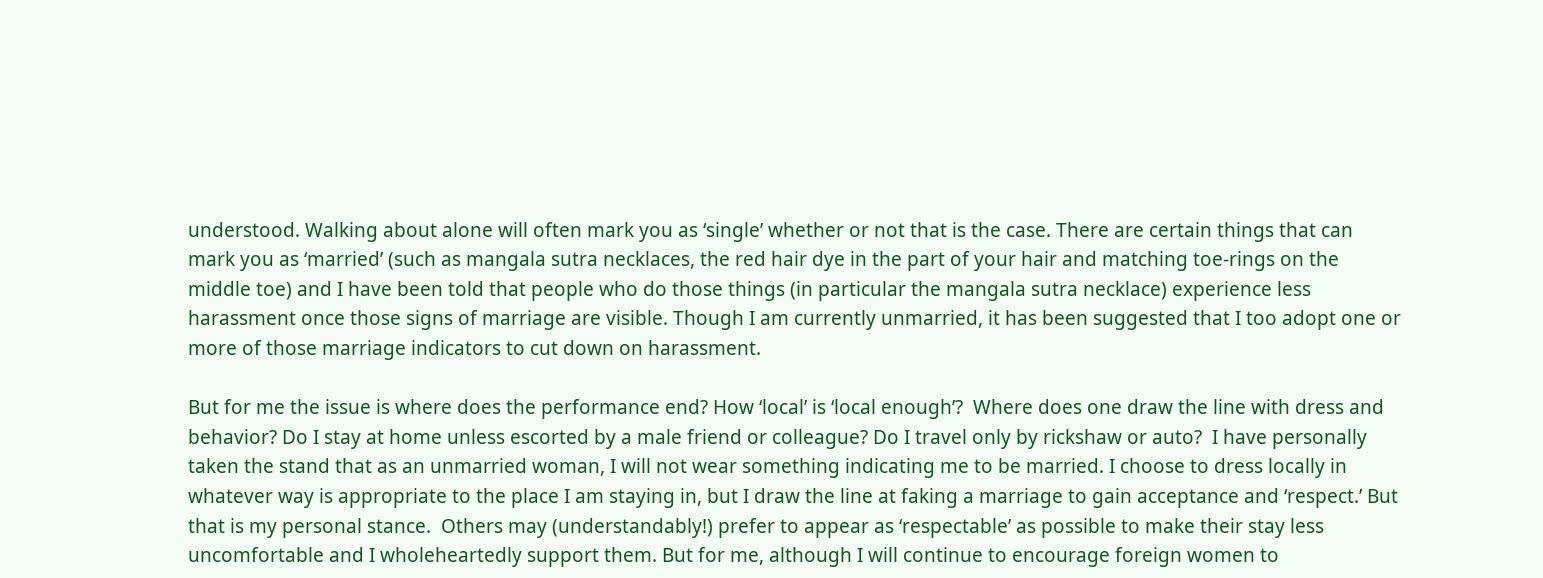understood. Walking about alone will often mark you as ‘single’ whether or not that is the case. There are certain things that can mark you as ‘married’ (such as mangala sutra necklaces, the red hair dye in the part of your hair and matching toe-rings on the middle toe) and I have been told that people who do those things (in particular the mangala sutra necklace) experience less harassment once those signs of marriage are visible. Though I am currently unmarried, it has been suggested that I too adopt one or more of those marriage indicators to cut down on harassment.

But for me the issue is where does the performance end? How ‘local’ is ‘local enough’?  Where does one draw the line with dress and behavior? Do I stay at home unless escorted by a male friend or colleague? Do I travel only by rickshaw or auto?  I have personally taken the stand that as an unmarried woman, I will not wear something indicating me to be married. I choose to dress locally in whatever way is appropriate to the place I am staying in, but I draw the line at faking a marriage to gain acceptance and ‘respect.’ But that is my personal stance.  Others may (understandably!) prefer to appear as ‘respectable’ as possible to make their stay less uncomfortable and I wholeheartedly support them. But for me, although I will continue to encourage foreign women to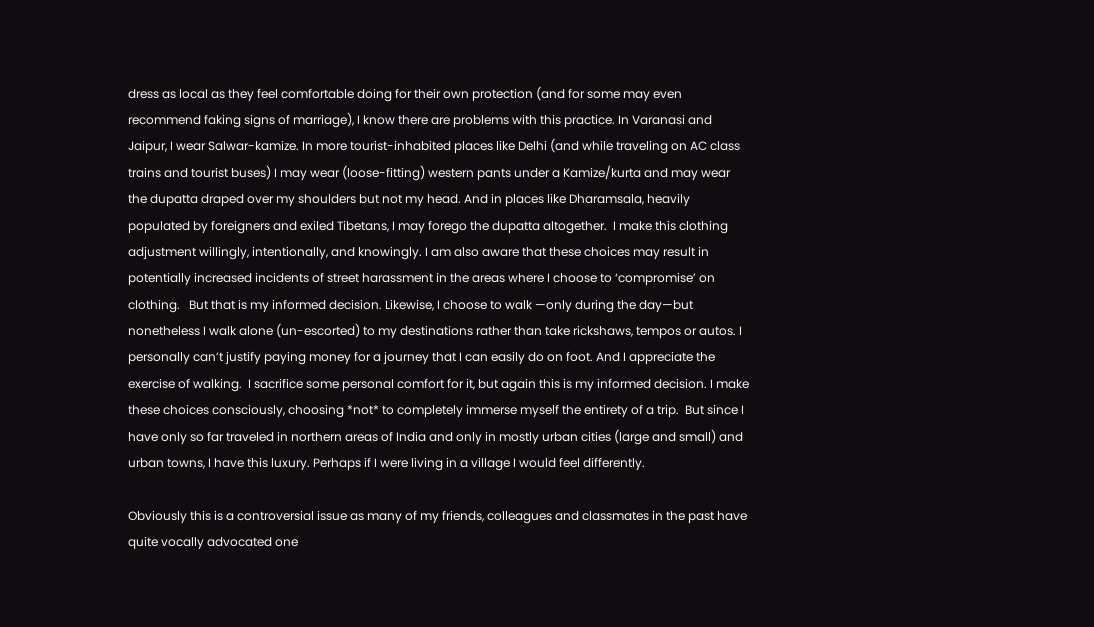dress as local as they feel comfortable doing for their own protection (and for some may even recommend faking signs of marriage), I know there are problems with this practice. In Varanasi and Jaipur, I wear Salwar-kamize. In more tourist-inhabited places like Delhi (and while traveling on AC class trains and tourist buses) I may wear (loose-fitting) western pants under a Kamize/kurta and may wear the dupatta draped over my shoulders but not my head. And in places like Dharamsala, heavily populated by foreigners and exiled Tibetans, I may forego the dupatta altogether.  I make this clothing adjustment willingly, intentionally, and knowingly. I am also aware that these choices may result in potentially increased incidents of street harassment in the areas where I choose to ‘compromise’ on clothing.   But that is my informed decision. Likewise, I choose to walk —only during the day—but nonetheless I walk alone (un-escorted) to my destinations rather than take rickshaws, tempos or autos. I personally can’t justify paying money for a journey that I can easily do on foot. And I appreciate the exercise of walking.  I sacrifice some personal comfort for it, but again this is my informed decision. I make these choices consciously, choosing *not* to completely immerse myself the entirety of a trip.  But since I have only so far traveled in northern areas of India and only in mostly urban cities (large and small) and urban towns, I have this luxury. Perhaps if I were living in a village I would feel differently.

Obviously this is a controversial issue as many of my friends, colleagues and classmates in the past have quite vocally advocated one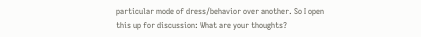particular mode of dress/behavior over another. So I open this up for discussion: What are your thoughts?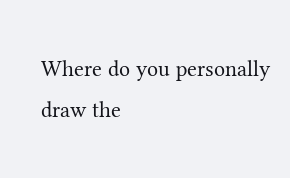Where do you personally draw the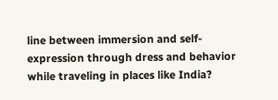line between immersion and self-expression through dress and behavior while traveling in places like India?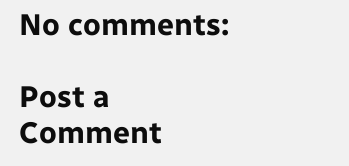No comments:

Post a Comment